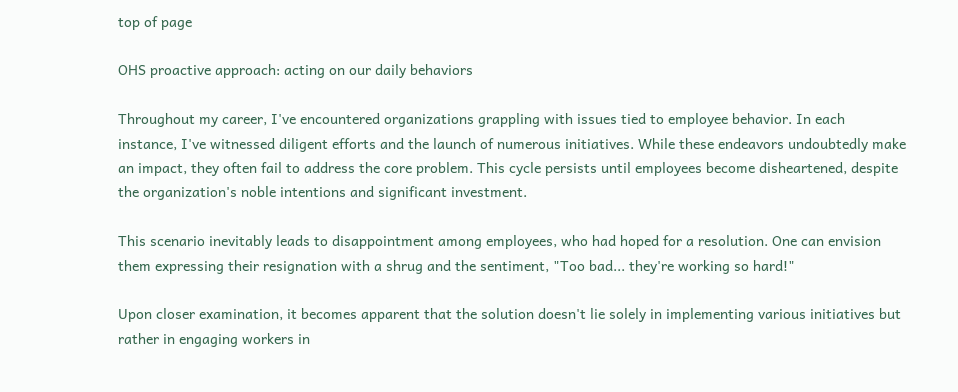top of page

OHS proactive approach: acting on our daily behaviors

Throughout my career, I've encountered organizations grappling with issues tied to employee behavior. In each instance, I've witnessed diligent efforts and the launch of numerous initiatives. While these endeavors undoubtedly make an impact, they often fail to address the core problem. This cycle persists until employees become disheartened, despite the organization's noble intentions and significant investment.

This scenario inevitably leads to disappointment among employees, who had hoped for a resolution. One can envision them expressing their resignation with a shrug and the sentiment, "Too bad... they're working so hard!"

Upon closer examination, it becomes apparent that the solution doesn't lie solely in implementing various initiatives but rather in engaging workers in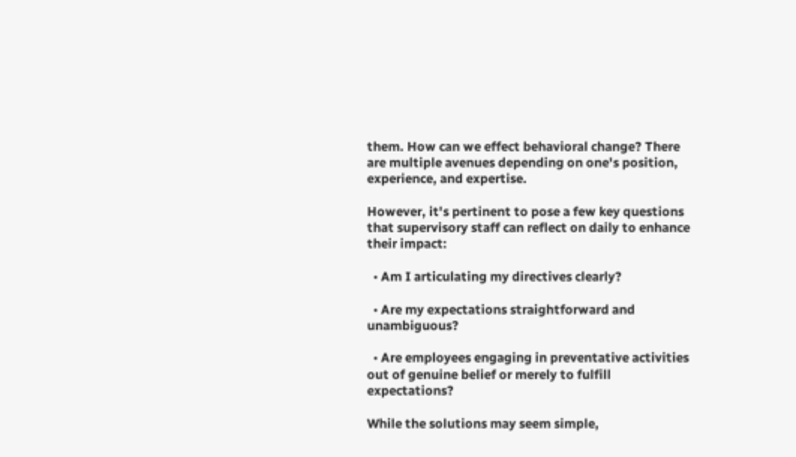them. How can we effect behavioral change? There are multiple avenues depending on one's position, experience, and expertise.

However, it's pertinent to pose a few key questions that supervisory staff can reflect on daily to enhance their impact:

  • Am I articulating my directives clearly?

  • Are my expectations straightforward and unambiguous?

  • Are employees engaging in preventative activities out of genuine belief or merely to fulfill expectations?

While the solutions may seem simple,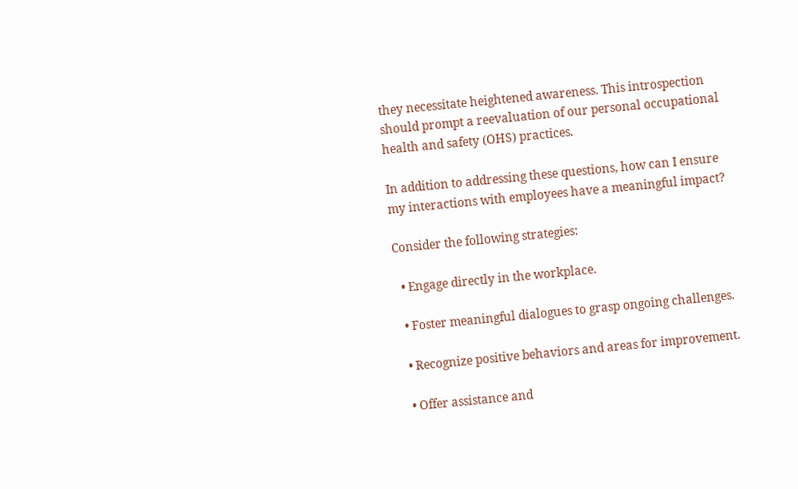they necessitate heightened awareness. This introspection should prompt a reevaluation of our personal occupational health and safety (OHS) practices.

In addition to addressing these questions, how can I ensure my interactions with employees have a meaningful impact?

Consider the following strategies:

  • Engage directly in the workplace.

  • Foster meaningful dialogues to grasp ongoing challenges.

  • Recognize positive behaviors and areas for improvement.

  • Offer assistance and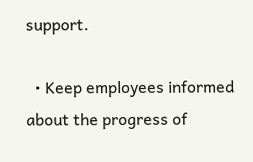support.

  • Keep employees informed about the progress of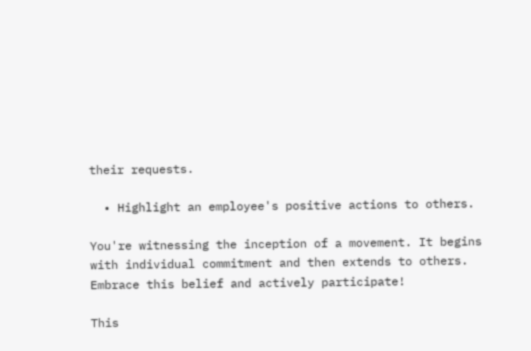their requests.

  • Highlight an employee's positive actions to others.

You're witnessing the inception of a movement. It begins with individual commitment and then extends to others. Embrace this belief and actively participate!

This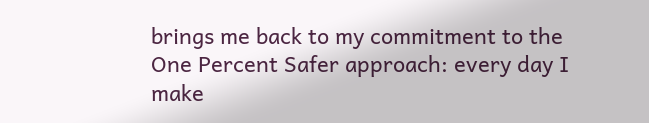brings me back to my commitment to the One Percent Safer approach: every day I make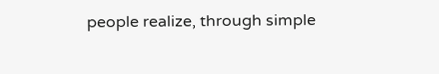people realize, through simple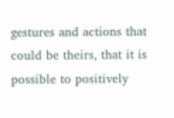gestures and actions that could be theirs, that it is possible to positively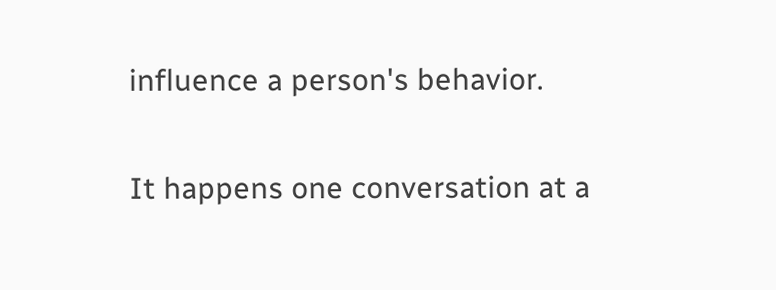influence a person's behavior.

It happens one conversation at a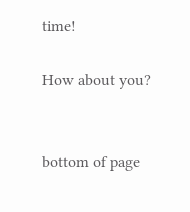time!

How about you?


bottom of page